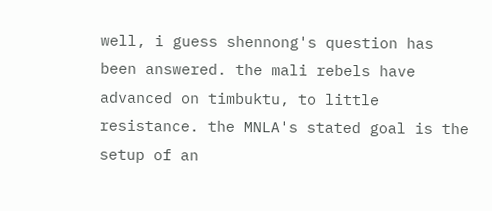well, i guess shennong's question has been answered. the mali rebels have advanced on timbuktu, to little resistance. the MNLA's stated goal is the setup of an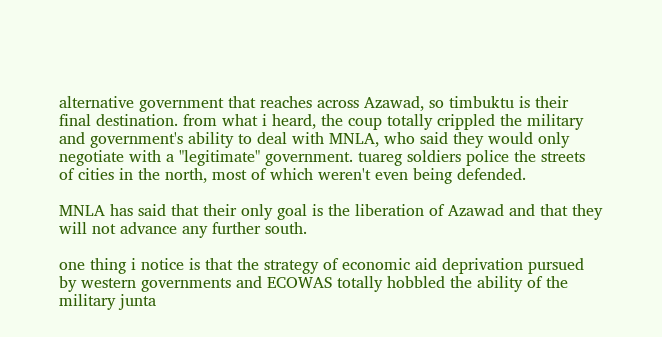alternative government that reaches across Azawad, so timbuktu is their final destination. from what i heard, the coup totally crippled the military and government's ability to deal with MNLA, who said they would only negotiate with a "legitimate" government. tuareg soldiers police the streets of cities in the north, most of which weren't even being defended.

MNLA has said that their only goal is the liberation of Azawad and that they will not advance any further south.

one thing i notice is that the strategy of economic aid deprivation pursued by western governments and ECOWAS totally hobbled the ability of the military junta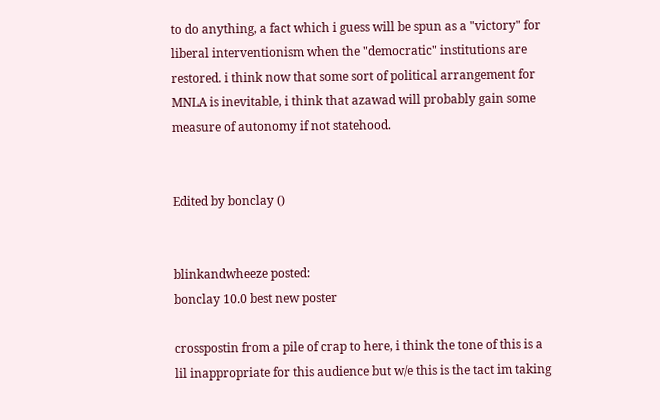to do anything, a fact which i guess will be spun as a "victory" for liberal interventionism when the "democratic" institutions are restored. i think now that some sort of political arrangement for MNLA is inevitable, i think that azawad will probably gain some measure of autonomy if not statehood.


Edited by bonclay ()


blinkandwheeze posted:
bonclay 10.0 best new poster

crosspostin from a pile of crap to here, i think the tone of this is a lil inappropriate for this audience but w/e this is the tact im taking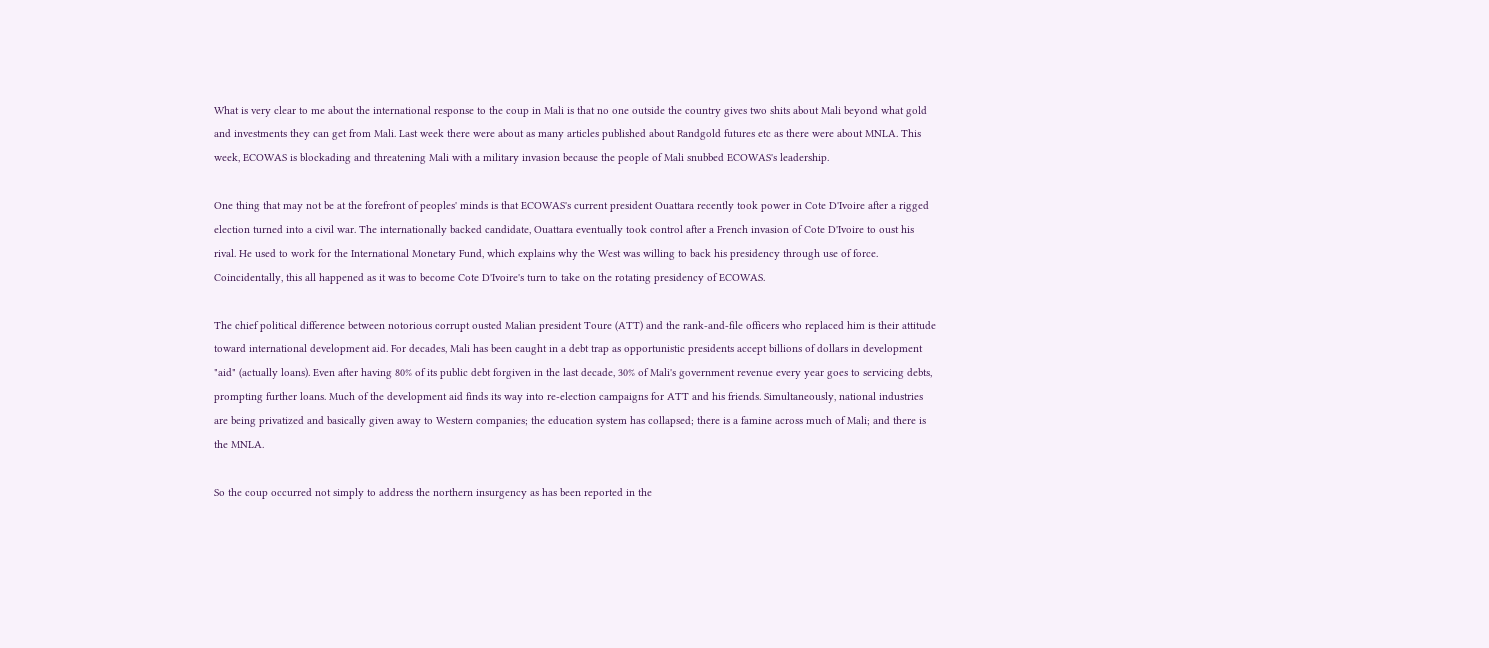What is very clear to me about the international response to the coup in Mali is that no one outside the country gives two shits about Mali beyond what gold and investments they can get from Mali. Last week there were about as many articles published about Randgold futures etc as there were about MNLA. This week, ECOWAS is blockading and threatening Mali with a military invasion because the people of Mali snubbed ECOWAS's leadership.

One thing that may not be at the forefront of peoples' minds is that ECOWAS's current president Ouattara recently took power in Cote D'Ivoire after a rigged election turned into a civil war. The internationally backed candidate, Ouattara eventually took control after a French invasion of Cote D'Ivoire to oust his rival. He used to work for the International Monetary Fund, which explains why the West was willing to back his presidency through use of force. Coincidentally, this all happened as it was to become Cote D'Ivoire's turn to take on the rotating presidency of ECOWAS.

The chief political difference between notorious corrupt ousted Malian president Toure (ATT) and the rank-and-file officers who replaced him is their attitude toward international development aid. For decades, Mali has been caught in a debt trap as opportunistic presidents accept billions of dollars in development "aid" (actually loans). Even after having 80% of its public debt forgiven in the last decade, 30% of Mali's government revenue every year goes to servicing debts, prompting further loans. Much of the development aid finds its way into re-election campaigns for ATT and his friends. Simultaneously, national industries are being privatized and basically given away to Western companies; the education system has collapsed; there is a famine across much of Mali; and there is the MNLA.

So the coup occurred not simply to address the northern insurgency as has been reported in the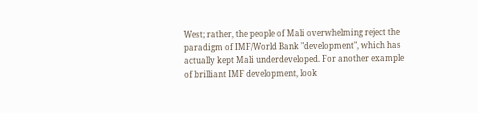West; rather, the people of Mali overwhelming reject the paradigm of IMF/World Bank "development", which has actually kept Mali underdeveloped. For another example of brilliant IMF development, look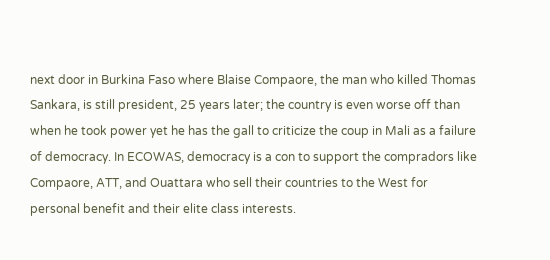next door in Burkina Faso where Blaise Compaore, the man who killed Thomas Sankara, is still president, 25 years later; the country is even worse off than when he took power yet he has the gall to criticize the coup in Mali as a failure of democracy. In ECOWAS, democracy is a con to support the compradors like Compaore, ATT, and Ouattara who sell their countries to the West for personal benefit and their elite class interests.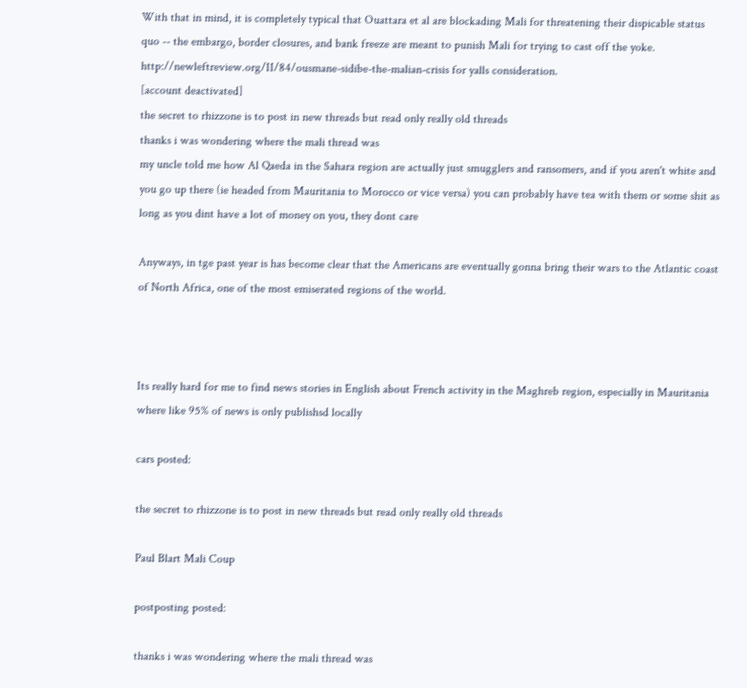With that in mind, it is completely typical that Ouattara et al are blockading Mali for threatening their dispicable status quo -- the embargo, border closures, and bank freeze are meant to punish Mali for trying to cast off the yoke.
http://newleftreview.org/II/84/ousmane-sidibe-the-malian-crisis for yalls consideration.
[account deactivated]
the secret to rhizzone is to post in new threads but read only really old threads
thanks i was wondering where the mali thread was
my uncle told me how Al Qaeda in the Sahara region are actually just smugglers and ransomers, and if you aren't white and you go up there (ie headed from Mauritania to Morocco or vice versa) you can probably have tea with them or some shit as long as you dint have a lot of money on you, they dont care

Anyways, in tge past year is has become clear that the Americans are eventually gonna bring their wars to the Atlantic coast of North Africa, one of the most emiserated regions of the world.



Its really hard for me to find news stories in English about French activity in the Maghreb region, especially in Mauritania where like 95% of news is only publishsd locally

cars posted:

the secret to rhizzone is to post in new threads but read only really old threads

Paul Blart Mali Coup

postposting posted:

thanks i was wondering where the mali thread was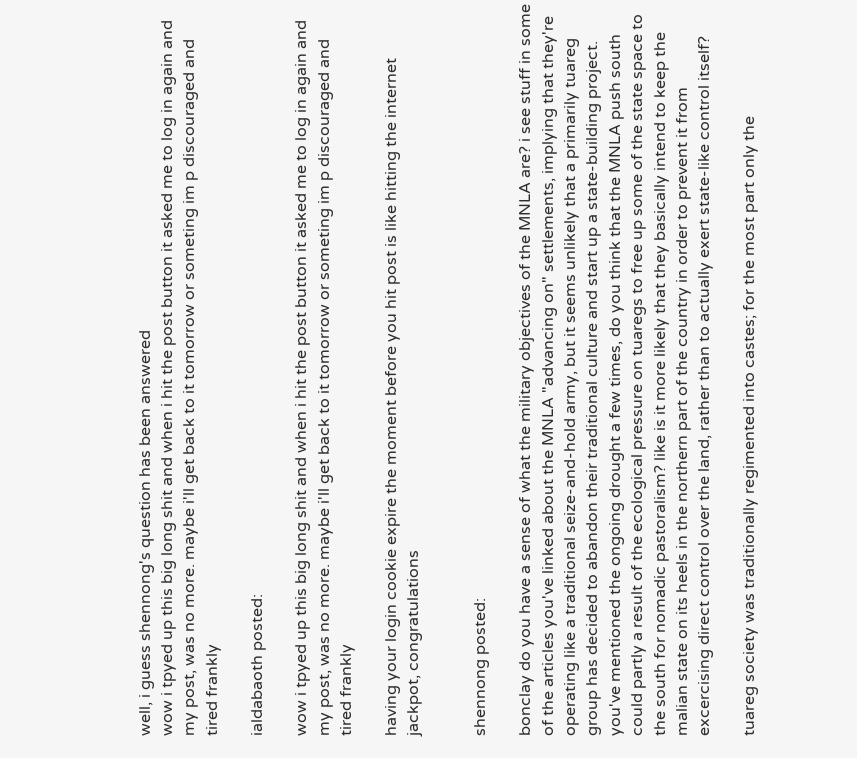well, i guess shennong's question has been answered
wow i tpyed up this big long shit and when i hit the post button it asked me to log in again and my post, was no more. maybe i'll get back to it tomorrow or someting im p discouraged and tired frankly

ialdabaoth posted:

wow i tpyed up this big long shit and when i hit the post button it asked me to log in again and my post, was no more. maybe i'll get back to it tomorrow or someting im p discouraged and tired frankly

having your login cookie expire the moment before you hit post is like hitting the internet jackpot, congratulations


shennong posted:

bonclay do you have a sense of what the military objectives of the MNLA are? i see stuff in some of the articles you've linked about the MNLA "advancing on" settlements, implying that they're operating like a traditional seize-and-hold army, but it seems unlikely that a primarily tuareg group has decided to abandon their traditional culture and start up a state-building project. you've mentioned the ongoing drought a few times, do you think that the MNLA push south could partly a result of the ecological pressure on tuaregs to free up some of the state space to the south for nomadic pastoralism? like is it more likely that they basically intend to keep the malian state on its heels in the northern part of the country in order to prevent it from excercising direct control over the land, rather than to actually exert state-like control itself?

tuareg society was traditionally regimented into castes; for the most part only the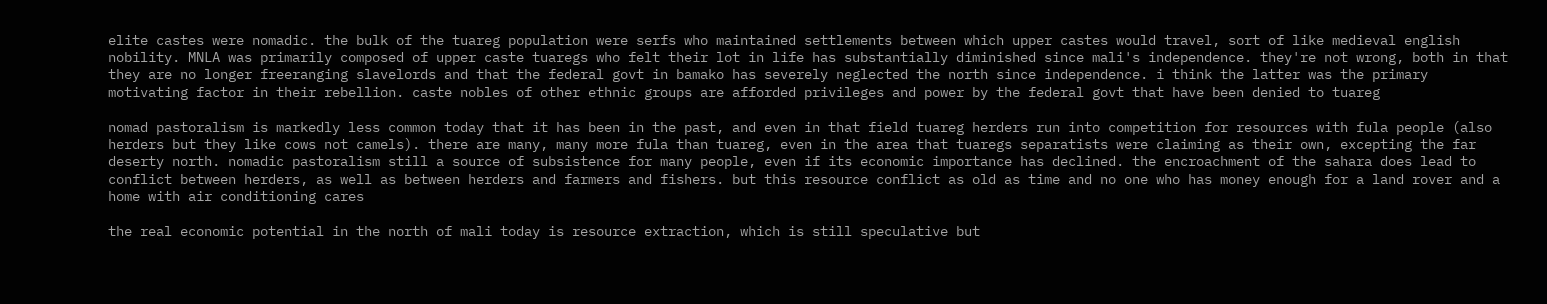elite castes were nomadic. the bulk of the tuareg population were serfs who maintained settlements between which upper castes would travel, sort of like medieval english nobility. MNLA was primarily composed of upper caste tuaregs who felt their lot in life has substantially diminished since mali's independence. they're not wrong, both in that they are no longer freeranging slavelords and that the federal govt in bamako has severely neglected the north since independence. i think the latter was the primary motivating factor in their rebellion. caste nobles of other ethnic groups are afforded privileges and power by the federal govt that have been denied to tuareg

nomad pastoralism is markedly less common today that it has been in the past, and even in that field tuareg herders run into competition for resources with fula people (also herders but they like cows not camels). there are many, many more fula than tuareg, even in the area that tuaregs separatists were claiming as their own, excepting the far deserty north. nomadic pastoralism still a source of subsistence for many people, even if its economic importance has declined. the encroachment of the sahara does lead to conflict between herders, as well as between herders and farmers and fishers. but this resource conflict as old as time and no one who has money enough for a land rover and a home with air conditioning cares

the real economic potential in the north of mali today is resource extraction, which is still speculative but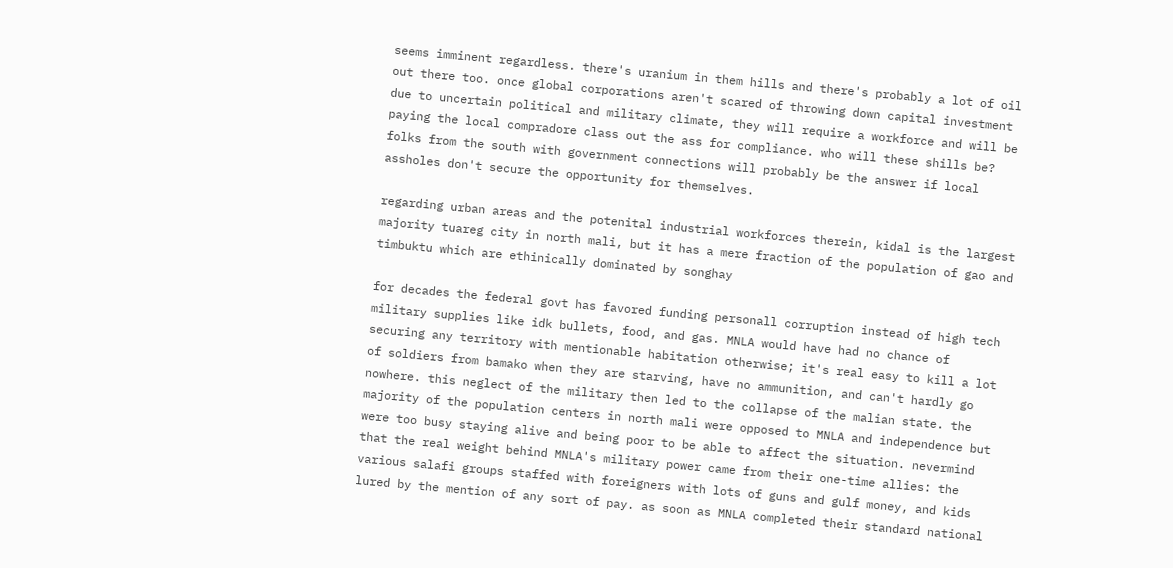seems imminent regardless. there's uranium in them hills and there's probably a lot of oil out there too. once global corporations aren't scared of throwing down capital investment due to uncertain political and military climate, they will require a workforce and will be paying the local compradore class out the ass for compliance. who will these shills be? folks from the south with government connections will probably be the answer if local assholes don't secure the opportunity for themselves.

regarding urban areas and the potenital industrial workforces therein, kidal is the largest majority tuareg city in north mali, but it has a mere fraction of the population of gao and timbuktu which are ethinically dominated by songhay

for decades the federal govt has favored funding personall corruption instead of high tech military supplies like idk bullets, food, and gas. MNLA would have had no chance of securing any territory with mentionable habitation otherwise; it's real easy to kill a lot of soldiers from bamako when they are starving, have no ammunition, and can't hardly go nowhere. this neglect of the military then led to the collapse of the malian state. the majority of the population centers in north mali were opposed to MNLA and independence but were too busy staying alive and being poor to be able to affect the situation. nevermind that the real weight behind MNLA's military power came from their one-time allies: the various salafi groups staffed with foreigners with lots of guns and gulf money, and kids lured by the mention of any sort of pay. as soon as MNLA completed their standard national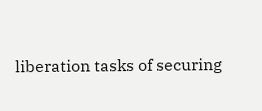liberation tasks of securing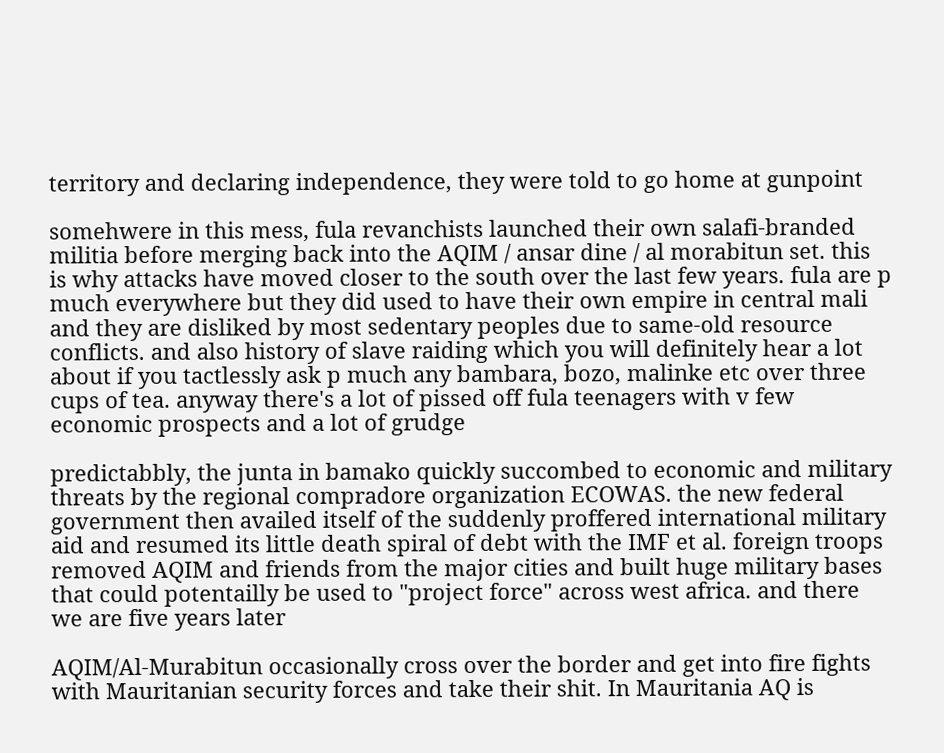territory and declaring independence, they were told to go home at gunpoint

somehwere in this mess, fula revanchists launched their own salafi-branded militia before merging back into the AQIM / ansar dine / al morabitun set. this is why attacks have moved closer to the south over the last few years. fula are p much everywhere but they did used to have their own empire in central mali and they are disliked by most sedentary peoples due to same-old resource conflicts. and also history of slave raiding which you will definitely hear a lot about if you tactlessly ask p much any bambara, bozo, malinke etc over three cups of tea. anyway there's a lot of pissed off fula teenagers with v few economic prospects and a lot of grudge

predictabbly, the junta in bamako quickly succombed to economic and military threats by the regional compradore organization ECOWAS. the new federal government then availed itself of the suddenly proffered international military aid and resumed its little death spiral of debt with the IMF et al. foreign troops removed AQIM and friends from the major cities and built huge military bases that could potentailly be used to "project force" across west africa. and there we are five years later

AQIM/Al-Murabitun occasionally cross over the border and get into fire fights with Mauritanian security forces and take their shit. In Mauritania AQ is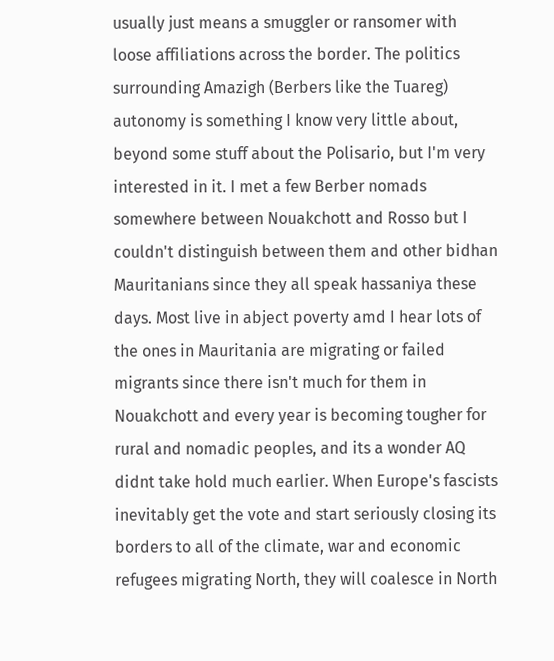usually just means a smuggler or ransomer with loose affiliations across the border. The politics surrounding Amazigh (Berbers like the Tuareg) autonomy is something I know very little about, beyond some stuff about the Polisario, but I'm very interested in it. I met a few Berber nomads somewhere between Nouakchott and Rosso but I couldn't distinguish between them and other bidhan Mauritanians since they all speak hassaniya these days. Most live in abject poverty amd I hear lots of the ones in Mauritania are migrating or failed migrants since there isn't much for them in Nouakchott and every year is becoming tougher for rural and nomadic peoples, and its a wonder AQ didnt take hold much earlier. When Europe's fascists inevitably get the vote and start seriously closing its borders to all of the climate, war and economic refugees migrating North, they will coalesce in North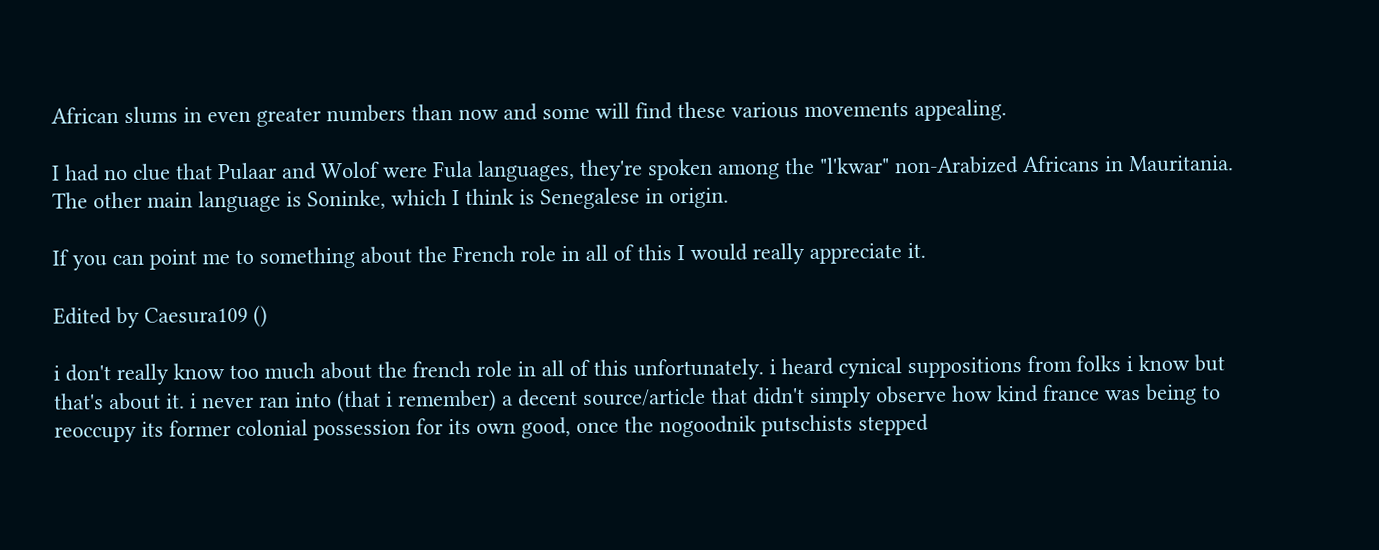African slums in even greater numbers than now and some will find these various movements appealing.

I had no clue that Pulaar and Wolof were Fula languages, they're spoken among the "l'kwar" non-Arabized Africans in Mauritania. The other main language is Soninke, which I think is Senegalese in origin.

If you can point me to something about the French role in all of this I would really appreciate it.

Edited by Caesura109 ()

i don't really know too much about the french role in all of this unfortunately. i heard cynical suppositions from folks i know but that's about it. i never ran into (that i remember) a decent source/article that didn't simply observe how kind france was being to reoccupy its former colonial possession for its own good, once the nogoodnik putschists stepped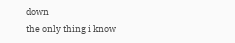down
the only thing i know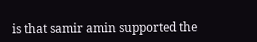is that samir amin supported the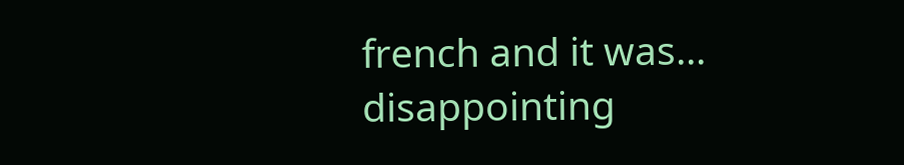french and it was... disappointing